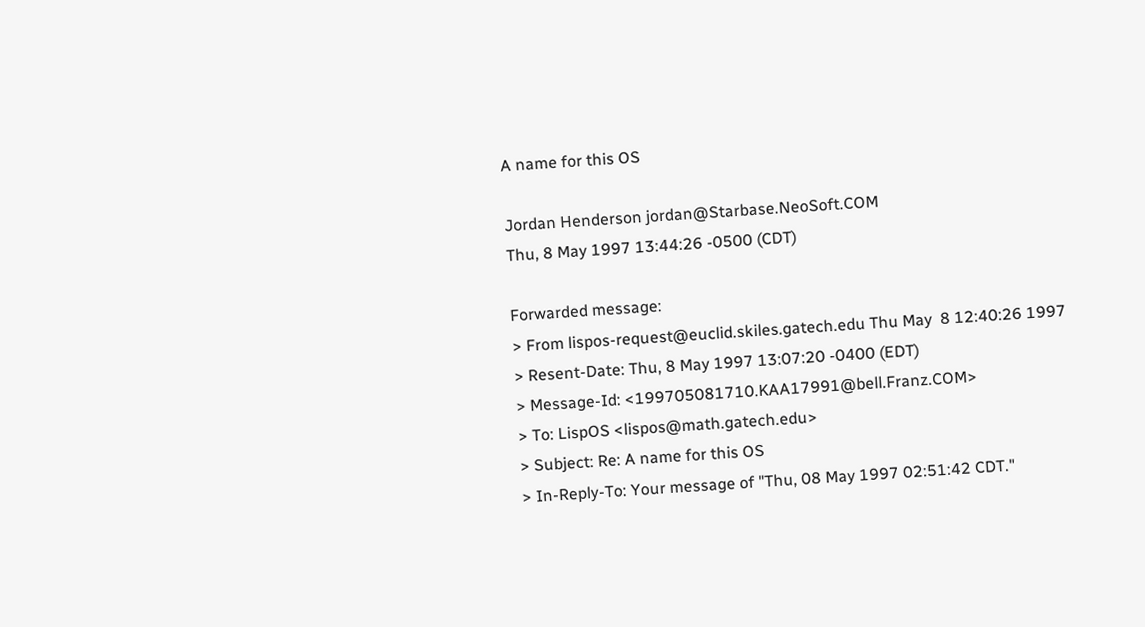A name for this OS

Jordan Henderson jordan@Starbase.NeoSoft.COM
Thu, 8 May 1997 13:44:26 -0500 (CDT)

Forwarded message:
> From lispos-request@euclid.skiles.gatech.edu Thu May  8 12:40:26 1997
> Resent-Date: Thu, 8 May 1997 13:07:20 -0400 (EDT)
> Message-Id: <199705081710.KAA17991@bell.Franz.COM>
> To: LispOS <lispos@math.gatech.edu>
> Subject: Re: A name for this OS
> In-Reply-To: Your message of "Thu, 08 May 1997 02:51:42 CDT."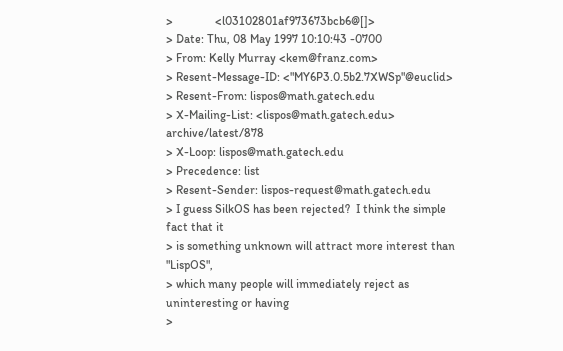>              <l03102801af973673bcb6@[]>
> Date: Thu, 08 May 1997 10:10:43 -0700
> From: Kelly Murray <kem@franz.com>
> Resent-Message-ID: <"MY6P3.0.5b2.7XWSp"@euclid>
> Resent-From: lispos@math.gatech.edu
> X-Mailing-List: <lispos@math.gatech.edu> archive/latest/878
> X-Loop: lispos@math.gatech.edu
> Precedence: list
> Resent-Sender: lispos-request@math.gatech.edu
> I guess SilkOS has been rejected?  I think the simple fact that it
> is something unknown will attract more interest than "LispOS",
> which many people will immediately reject as uninteresting or having
>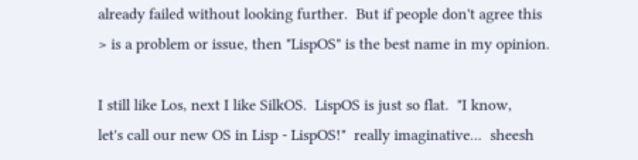already failed without looking further.  But if people don't agree this
> is a problem or issue, then "LispOS" is the best name in my opinion.

I still like Los, next I like SilkOS.  LispOS is just so flat.  "I know,
let's call our new OS in Lisp - LispOS!"  really imaginative...  sheesh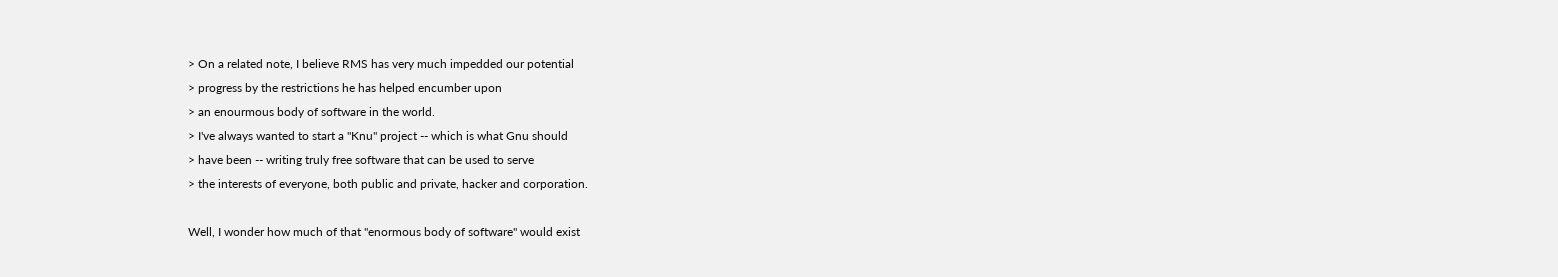> On a related note, I believe RMS has very much impedded our potential
> progress by the restrictions he has helped encumber upon
> an enourmous body of software in the world.
> I've always wanted to start a "Knu" project -- which is what Gnu should
> have been -- writing truly free software that can be used to serve
> the interests of everyone, both public and private, hacker and corporation.

Well, I wonder how much of that "enormous body of software" would exist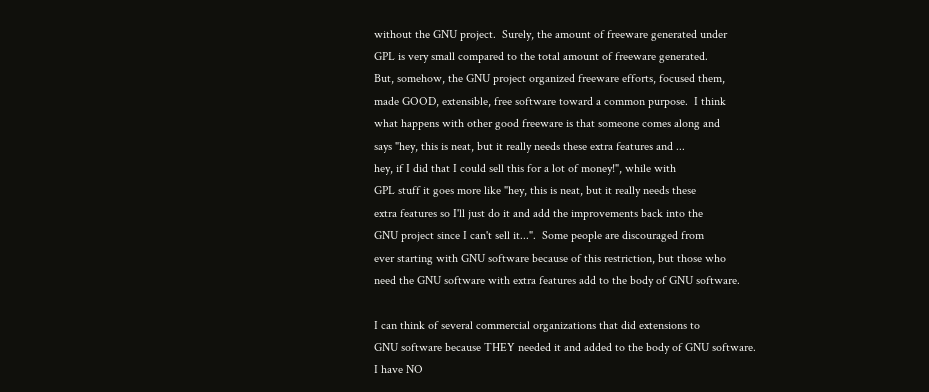without the GNU project.  Surely, the amount of freeware generated under
GPL is very small compared to the total amount of freeware generated.
But, somehow, the GNU project organized freeware efforts, focused them,
made GOOD, extensible, free software toward a common purpose.  I think
what happens with other good freeware is that someone comes along and
says "hey, this is neat, but it really needs these extra features and ...
hey, if I did that I could sell this for a lot of money!", while with
GPL stuff it goes more like "hey, this is neat, but it really needs these
extra features so I'll just do it and add the improvements back into the
GNU project since I can't sell it...".  Some people are discouraged from
ever starting with GNU software because of this restriction, but those who
need the GNU software with extra features add to the body of GNU software.

I can think of several commercial organizations that did extensions to
GNU software because THEY needed it and added to the body of GNU software.
I have NO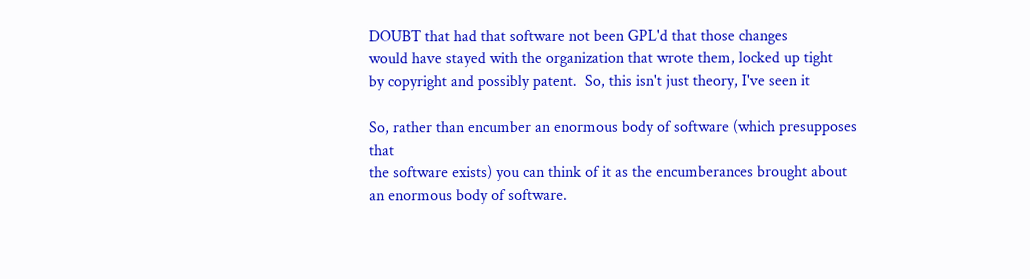DOUBT that had that software not been GPL'd that those changes
would have stayed with the organization that wrote them, locked up tight
by copyright and possibly patent.  So, this isn't just theory, I've seen it

So, rather than encumber an enormous body of software (which presupposes that
the software exists) you can think of it as the encumberances brought about
an enormous body of software.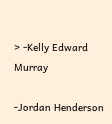> -Kelly Edward Murray

-Jordan Henderson